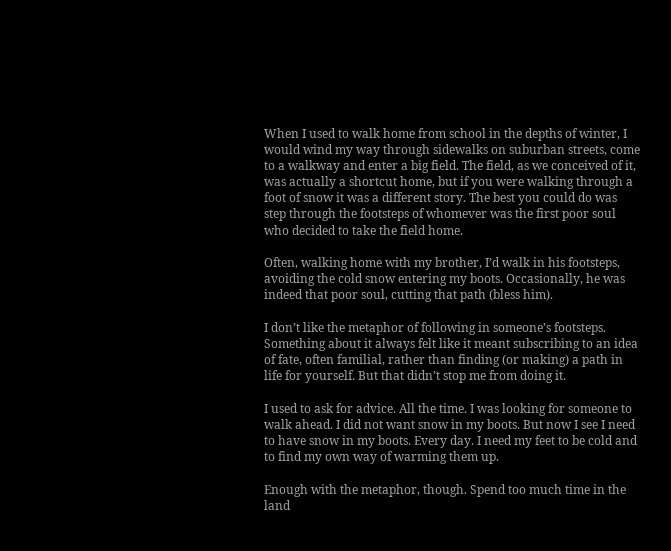When I used to walk home from school in the depths of winter, I would wind my way through sidewalks on suburban streets, come to a walkway and enter a big field. The field, as we conceived of it, was actually a shortcut home, but if you were walking through a foot of snow it was a different story. The best you could do was step through the footsteps of whomever was the first poor soul who decided to take the field home.

Often, walking home with my brother, I’d walk in his footsteps, avoiding the cold snow entering my boots. Occasionally, he was indeed that poor soul, cutting that path (bless him).

I don’t like the metaphor of following in someone’s footsteps. Something about it always felt like it meant subscribing to an idea of fate, often familial, rather than finding (or making) a path in life for yourself. But that didn’t stop me from doing it.

I used to ask for advice. All the time. I was looking for someone to walk ahead. I did not want snow in my boots. But now I see I need to have snow in my boots. Every day. I need my feet to be cold and to find my own way of warming them up.

Enough with the metaphor, though. Spend too much time in the land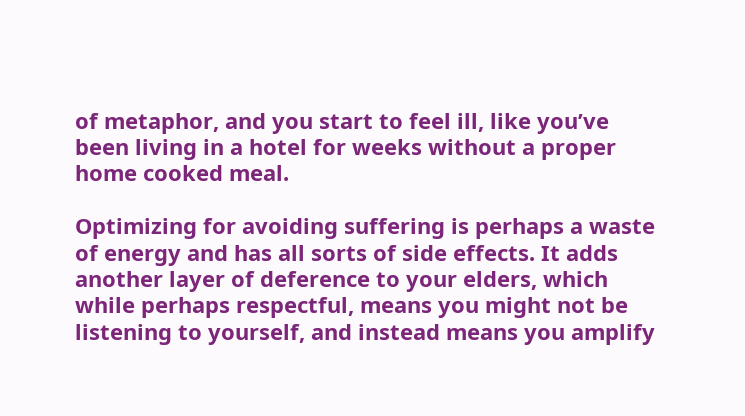of metaphor, and you start to feel ill, like you’ve been living in a hotel for weeks without a proper home cooked meal.

Optimizing for avoiding suffering is perhaps a waste of energy and has all sorts of side effects. It adds another layer of deference to your elders, which while perhaps respectful, means you might not be listening to yourself, and instead means you amplify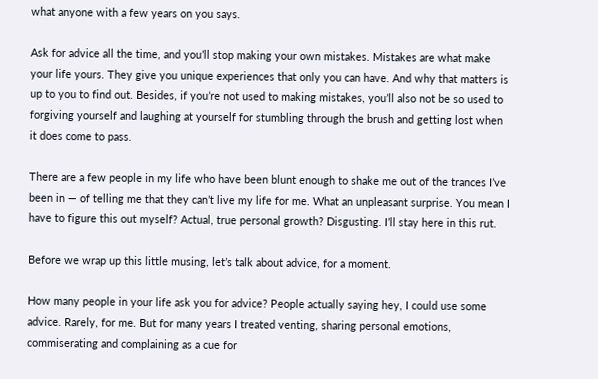what anyone with a few years on you says.

Ask for advice all the time, and you’ll stop making your own mistakes. Mistakes are what make your life yours. They give you unique experiences that only you can have. And why that matters is up to you to find out. Besides, if you’re not used to making mistakes, you’ll also not be so used to forgiving yourself and laughing at yourself for stumbling through the brush and getting lost when it does come to pass.

There are a few people in my life who have been blunt enough to shake me out of the trances I’ve been in — of telling me that they can’t live my life for me. What an unpleasant surprise. You mean I have to figure this out myself? Actual, true personal growth? Disgusting. I’ll stay here in this rut.

Before we wrap up this little musing, let’s talk about advice, for a moment.

How many people in your life ask you for advice? People actually saying hey, I could use some advice. Rarely, for me. But for many years I treated venting, sharing personal emotions, commiserating and complaining as a cue for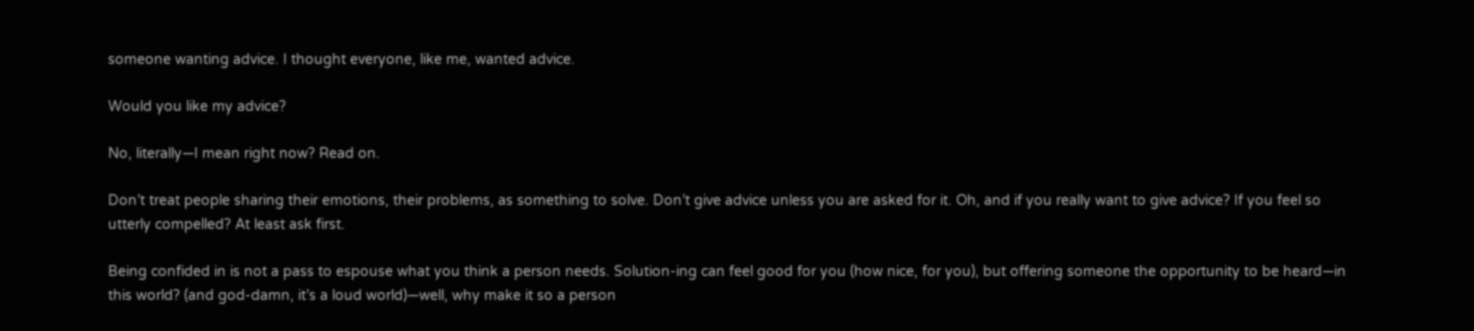someone wanting advice. I thought everyone, like me, wanted advice.

Would you like my advice?

No, literally—I mean right now? Read on.

Don’t treat people sharing their emotions, their problems, as something to solve. Don’t give advice unless you are asked for it. Oh, and if you really want to give advice? If you feel so utterly compelled? At least ask first.

Being confided in is not a pass to espouse what you think a person needs. Solution-ing can feel good for you (how nice, for you), but offering someone the opportunity to be heard—in this world? (and god-damn, it’s a loud world)—well, why make it so a person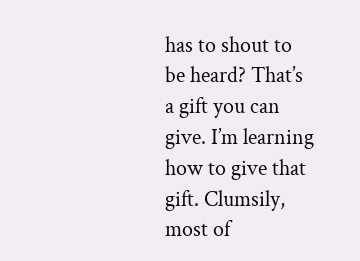has to shout to be heard? That’s a gift you can give. I’m learning how to give that gift. Clumsily, most of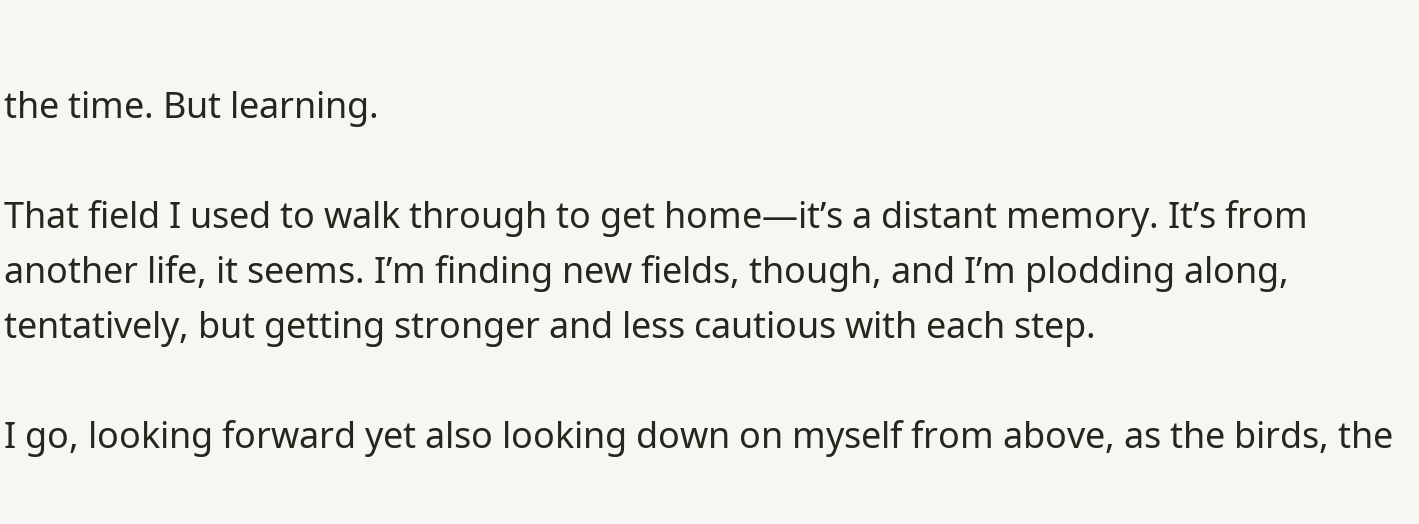the time. But learning.

That field I used to walk through to get home—it’s a distant memory. It’s from another life, it seems. I’m finding new fields, though, and I’m plodding along, tentatively, but getting stronger and less cautious with each step.

I go, looking forward yet also looking down on myself from above, as the birds, the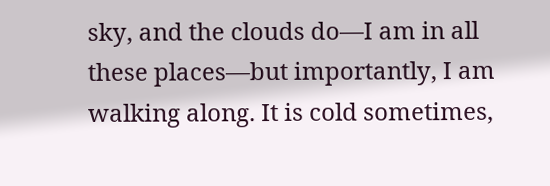sky, and the clouds do—I am in all these places—but importantly, I am walking along. It is cold sometimes,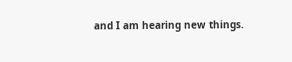and I am hearing new things.